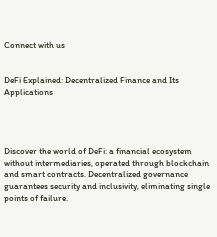Connect with us


DeFi Explained: Decentralized Finance and Its Applications




Discover the world of DeFi: a financial ecosystem without intermediaries, operated through blockchain and smart contracts. Decentralized governance guarantees security and inclusivity, eliminating single points of failure.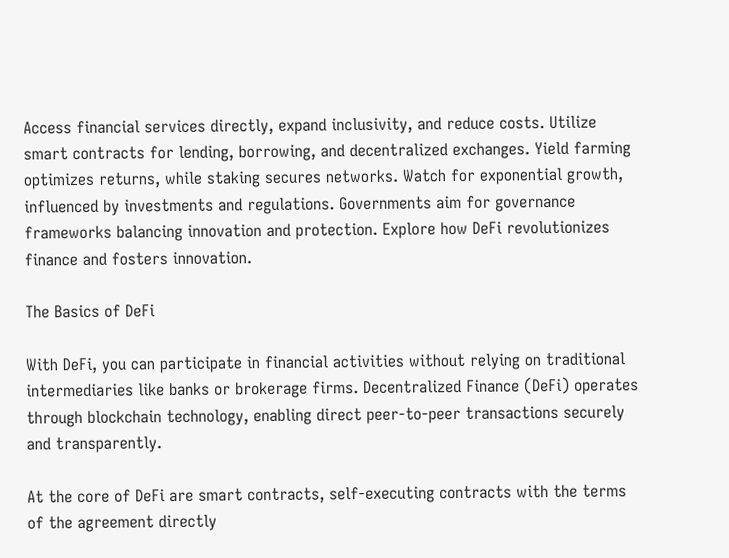Access financial services directly, expand inclusivity, and reduce costs. Utilize smart contracts for lending, borrowing, and decentralized exchanges. Yield farming optimizes returns, while staking secures networks. Watch for exponential growth, influenced by investments and regulations. Governments aim for governance frameworks balancing innovation and protection. Explore how DeFi revolutionizes finance and fosters innovation.

The Basics of DeFi

With DeFi, you can participate in financial activities without relying on traditional intermediaries like banks or brokerage firms. Decentralized Finance (DeFi) operates through blockchain technology, enabling direct peer-to-peer transactions securely and transparently.

At the core of DeFi are smart contracts, self-executing contracts with the terms of the agreement directly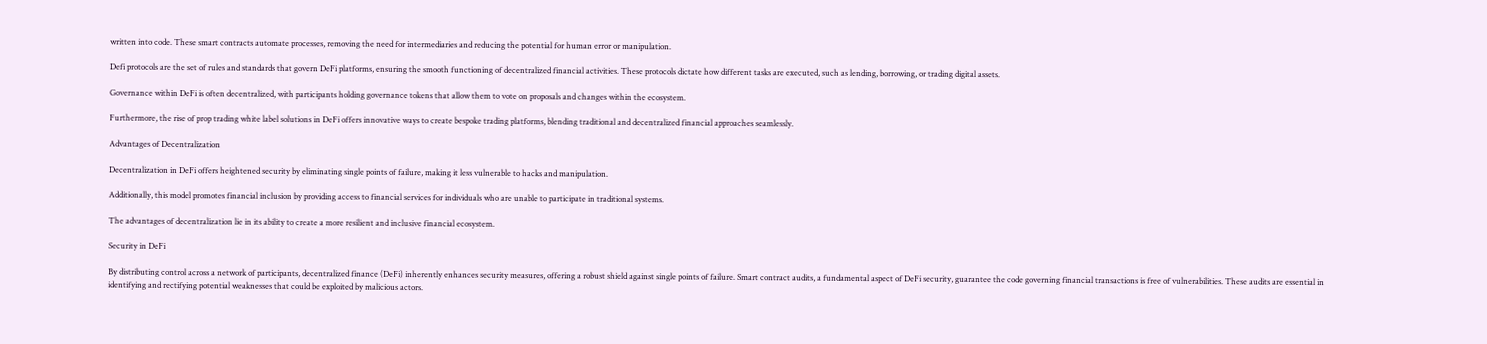written into code. These smart contracts automate processes, removing the need for intermediaries and reducing the potential for human error or manipulation.

Defi protocols are the set of rules and standards that govern DeFi platforms, ensuring the smooth functioning of decentralized financial activities. These protocols dictate how different tasks are executed, such as lending, borrowing, or trading digital assets.

Governance within DeFi is often decentralized, with participants holding governance tokens that allow them to vote on proposals and changes within the ecosystem.

Furthermore, the rise of prop trading white label solutions in DeFi offers innovative ways to create bespoke trading platforms, blending traditional and decentralized financial approaches seamlessly.

Advantages of Decentralization

Decentralization in DeFi offers heightened security by eliminating single points of failure, making it less vulnerable to hacks and manipulation.

Additionally, this model promotes financial inclusion by providing access to financial services for individuals who are unable to participate in traditional systems.

The advantages of decentralization lie in its ability to create a more resilient and inclusive financial ecosystem.

Security in DeFi

By distributing control across a network of participants, decentralized finance (DeFi) inherently enhances security measures, offering a robust shield against single points of failure. Smart contract audits, a fundamental aspect of DeFi security, guarantee the code governing financial transactions is free of vulnerabilities. These audits are essential in identifying and rectifying potential weaknesses that could be exploited by malicious actors.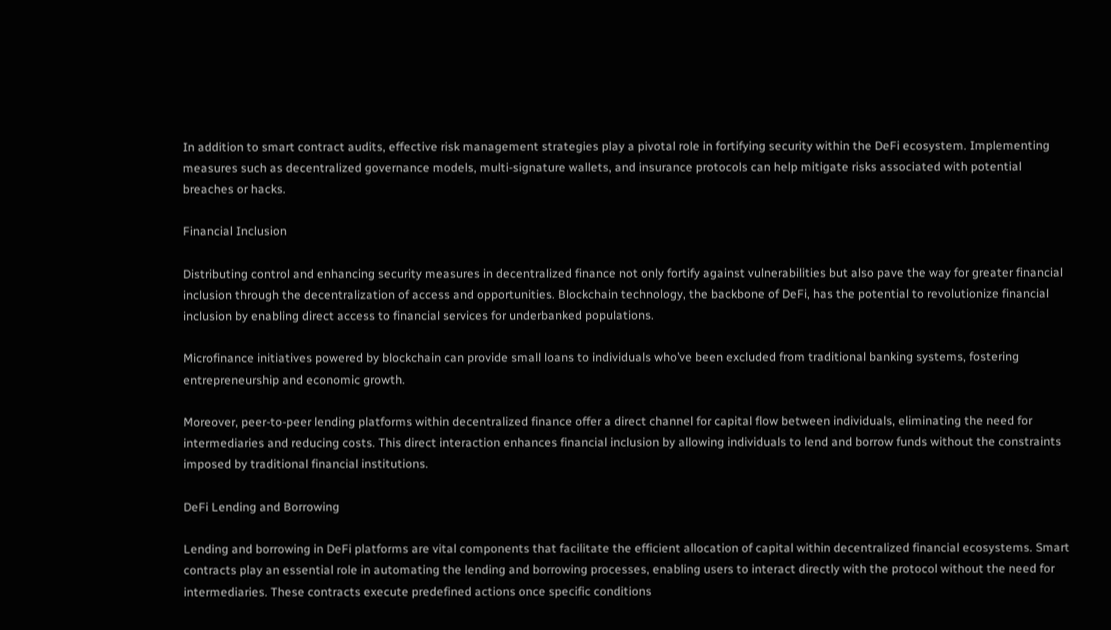In addition to smart contract audits, effective risk management strategies play a pivotal role in fortifying security within the DeFi ecosystem. Implementing measures such as decentralized governance models, multi-signature wallets, and insurance protocols can help mitigate risks associated with potential breaches or hacks.

Financial Inclusion

Distributing control and enhancing security measures in decentralized finance not only fortify against vulnerabilities but also pave the way for greater financial inclusion through the decentralization of access and opportunities. Blockchain technology, the backbone of DeFi, has the potential to revolutionize financial inclusion by enabling direct access to financial services for underbanked populations.

Microfinance initiatives powered by blockchain can provide small loans to individuals who’ve been excluded from traditional banking systems, fostering entrepreneurship and economic growth.

Moreover, peer-to-peer lending platforms within decentralized finance offer a direct channel for capital flow between individuals, eliminating the need for intermediaries and reducing costs. This direct interaction enhances financial inclusion by allowing individuals to lend and borrow funds without the constraints imposed by traditional financial institutions.

DeFi Lending and Borrowing

Lending and borrowing in DeFi platforms are vital components that facilitate the efficient allocation of capital within decentralized financial ecosystems. Smart contracts play an essential role in automating the lending and borrowing processes, enabling users to interact directly with the protocol without the need for intermediaries. These contracts execute predefined actions once specific conditions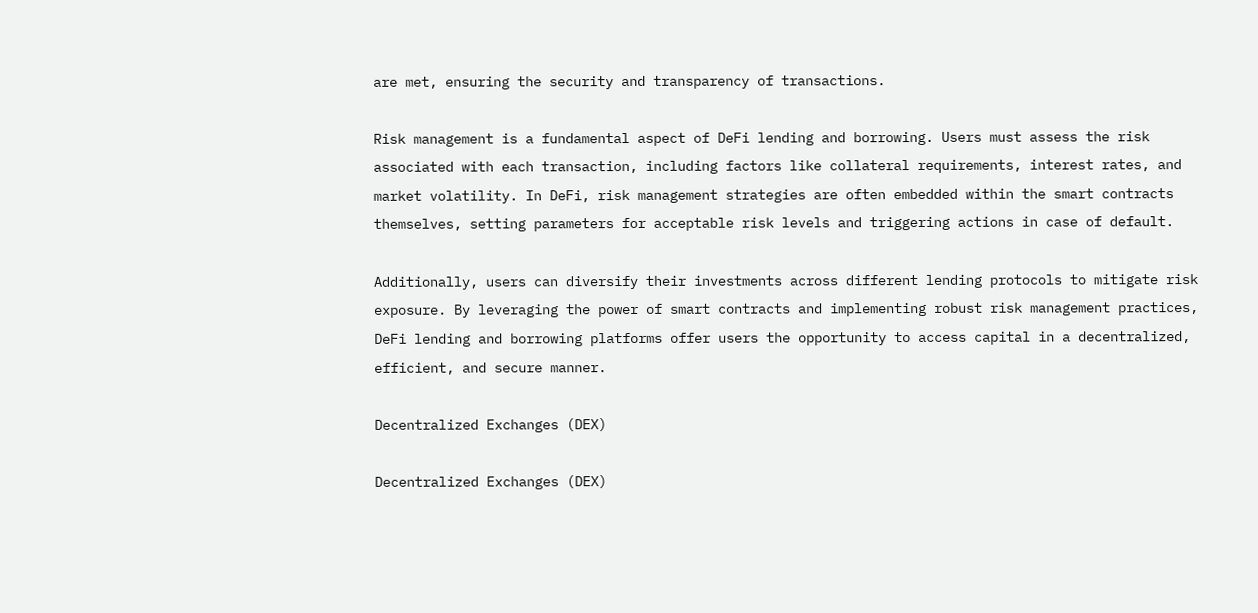are met, ensuring the security and transparency of transactions.

Risk management is a fundamental aspect of DeFi lending and borrowing. Users must assess the risk associated with each transaction, including factors like collateral requirements, interest rates, and market volatility. In DeFi, risk management strategies are often embedded within the smart contracts themselves, setting parameters for acceptable risk levels and triggering actions in case of default.

Additionally, users can diversify their investments across different lending protocols to mitigate risk exposure. By leveraging the power of smart contracts and implementing robust risk management practices, DeFi lending and borrowing platforms offer users the opportunity to access capital in a decentralized, efficient, and secure manner.

Decentralized Exchanges (DEX)

Decentralized Exchanges (DEX)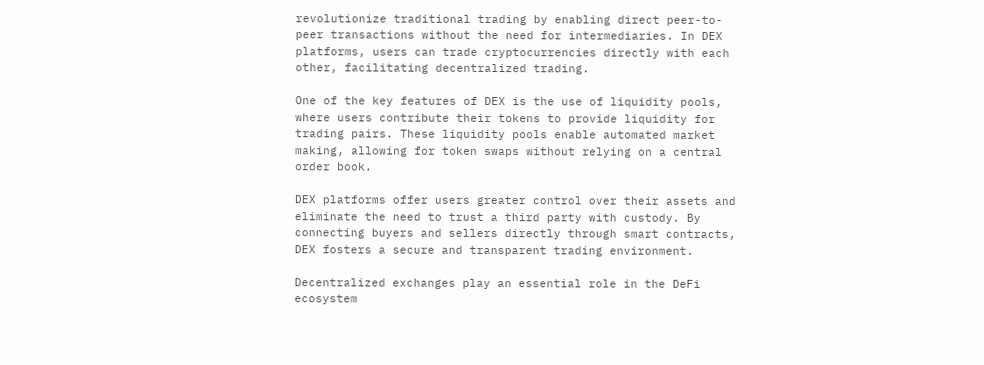revolutionize traditional trading by enabling direct peer-to-peer transactions without the need for intermediaries. In DEX platforms, users can trade cryptocurrencies directly with each other, facilitating decentralized trading.

One of the key features of DEX is the use of liquidity pools, where users contribute their tokens to provide liquidity for trading pairs. These liquidity pools enable automated market making, allowing for token swaps without relying on a central order book.

DEX platforms offer users greater control over their assets and eliminate the need to trust a third party with custody. By connecting buyers and sellers directly through smart contracts, DEX fosters a secure and transparent trading environment.

Decentralized exchanges play an essential role in the DeFi ecosystem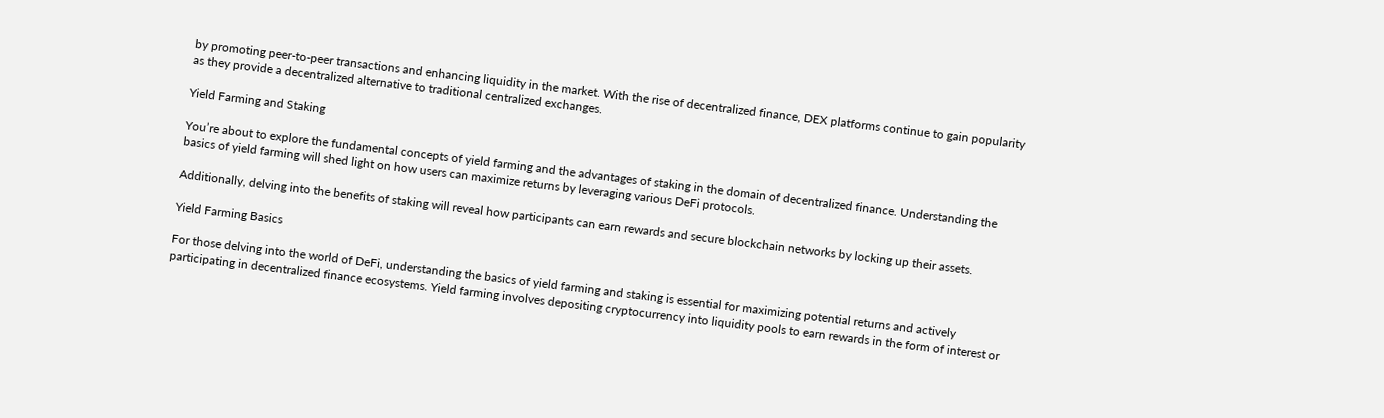by promoting peer-to-peer transactions and enhancing liquidity in the market. With the rise of decentralized finance, DEX platforms continue to gain popularity as they provide a decentralized alternative to traditional centralized exchanges.

Yield Farming and Staking

You’re about to explore the fundamental concepts of yield farming and the advantages of staking in the domain of decentralized finance. Understanding the basics of yield farming will shed light on how users can maximize returns by leveraging various DeFi protocols.

Additionally, delving into the benefits of staking will reveal how participants can earn rewards and secure blockchain networks by locking up their assets.

Yield Farming Basics

For those delving into the world of DeFi, understanding the basics of yield farming and staking is essential for maximizing potential returns and actively participating in decentralized finance ecosystems. Yield farming involves depositing cryptocurrency into liquidity pools to earn rewards in the form of interest or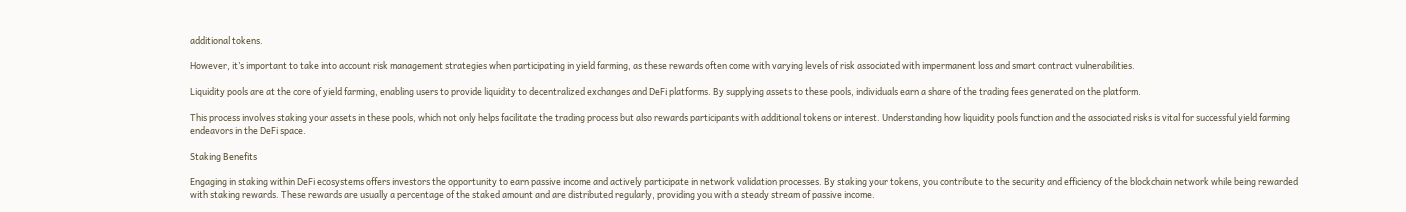additional tokens.

However, it’s important to take into account risk management strategies when participating in yield farming, as these rewards often come with varying levels of risk associated with impermanent loss and smart contract vulnerabilities.

Liquidity pools are at the core of yield farming, enabling users to provide liquidity to decentralized exchanges and DeFi platforms. By supplying assets to these pools, individuals earn a share of the trading fees generated on the platform.

This process involves staking your assets in these pools, which not only helps facilitate the trading process but also rewards participants with additional tokens or interest. Understanding how liquidity pools function and the associated risks is vital for successful yield farming endeavors in the DeFi space.

Staking Benefits

Engaging in staking within DeFi ecosystems offers investors the opportunity to earn passive income and actively participate in network validation processes. By staking your tokens, you contribute to the security and efficiency of the blockchain network while being rewarded with staking rewards. These rewards are usually a percentage of the staked amount and are distributed regularly, providing you with a steady stream of passive income.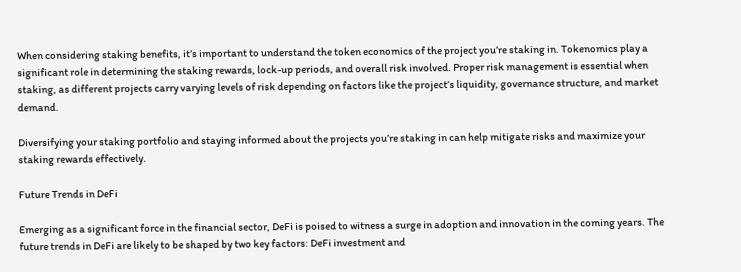When considering staking benefits, it’s important to understand the token economics of the project you’re staking in. Tokenomics play a significant role in determining the staking rewards, lock-up periods, and overall risk involved. Proper risk management is essential when staking, as different projects carry varying levels of risk depending on factors like the project’s liquidity, governance structure, and market demand.

Diversifying your staking portfolio and staying informed about the projects you’re staking in can help mitigate risks and maximize your staking rewards effectively.

Future Trends in DeFi

Emerging as a significant force in the financial sector, DeFi is poised to witness a surge in adoption and innovation in the coming years. The future trends in DeFi are likely to be shaped by two key factors: DeFi investment and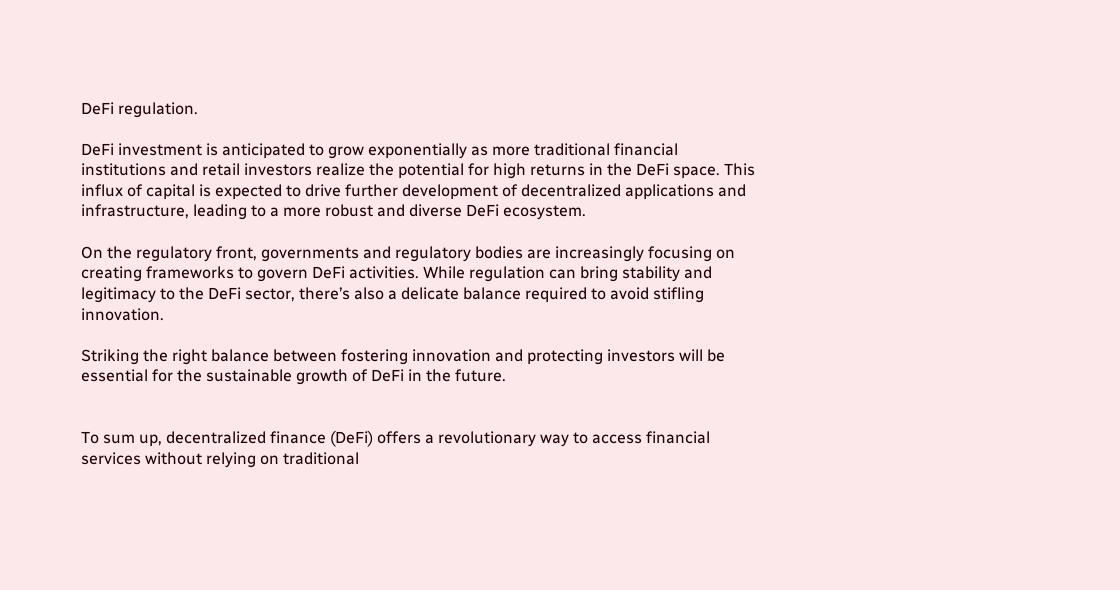DeFi regulation.

DeFi investment is anticipated to grow exponentially as more traditional financial institutions and retail investors realize the potential for high returns in the DeFi space. This influx of capital is expected to drive further development of decentralized applications and infrastructure, leading to a more robust and diverse DeFi ecosystem.

On the regulatory front, governments and regulatory bodies are increasingly focusing on creating frameworks to govern DeFi activities. While regulation can bring stability and legitimacy to the DeFi sector, there’s also a delicate balance required to avoid stifling innovation.

Striking the right balance between fostering innovation and protecting investors will be essential for the sustainable growth of DeFi in the future.


To sum up, decentralized finance (DeFi) offers a revolutionary way to access financial services without relying on traditional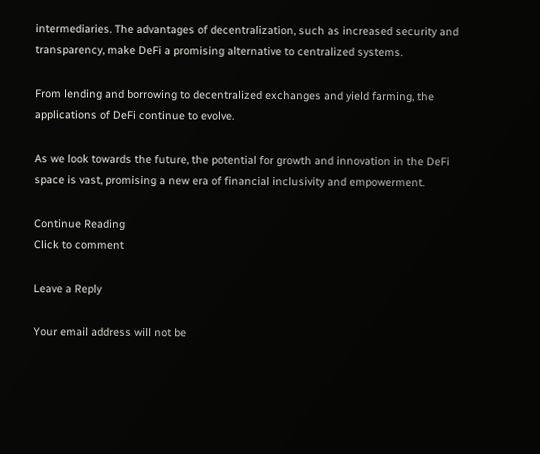intermediaries. The advantages of decentralization, such as increased security and transparency, make DeFi a promising alternative to centralized systems.

From lending and borrowing to decentralized exchanges and yield farming, the applications of DeFi continue to evolve.

As we look towards the future, the potential for growth and innovation in the DeFi space is vast, promising a new era of financial inclusivity and empowerment.

Continue Reading
Click to comment

Leave a Reply

Your email address will not be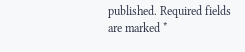published. Required fields are marked *